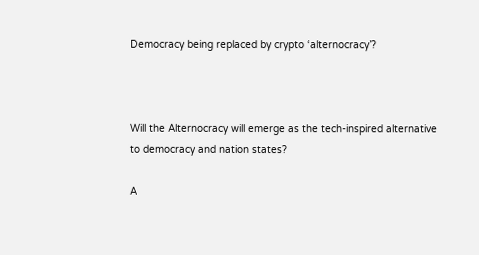Democracy being replaced by crypto ‘alternocracy’?



Will the Alternocracy will emerge as the tech-inspired alternative to democracy and nation states?

A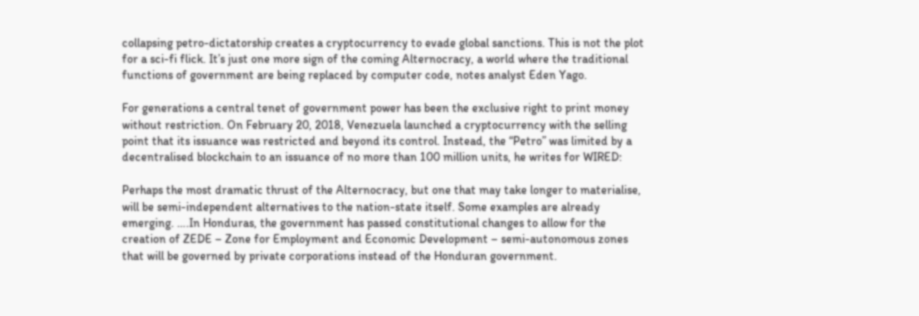collapsing petro-dictatorship creates a cryptocurrency to evade global sanctions. This is not the plot for a sci-fi flick. It’s just one more sign of the coming Alternocracy, a world where the traditional functions of government are being replaced by computer code, notes analyst Eden Yago.

For generations a central tenet of government power has been the exclusive right to print money without restriction. On February 20, 2018, Venezuela launched a cryptocurrency with the selling point that its issuance was restricted and beyond its control. Instead, the “Petro” was limited by a decentralised blockchain to an issuance of no more than 100 million units, he writes for WIRED:

Perhaps the most dramatic thrust of the Alternocracy, but one that may take longer to materialise, will be semi-independent alternatives to the nation-state itself. Some examples are already emerging. ….In Honduras, the government has passed constitutional changes to allow for the creation of ZEDE – Zone for Employment and Economic Development – semi-autonomous zones that will be governed by private corporations instead of the Honduran government.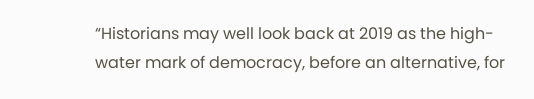“Historians may well look back at 2019 as the high-water mark of democracy, before an alternative, for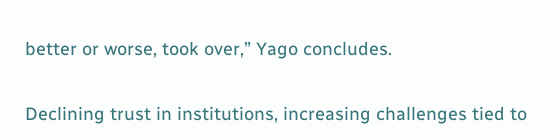better or worse, took over,” Yago concludes.

Declining trust in institutions, increasing challenges tied to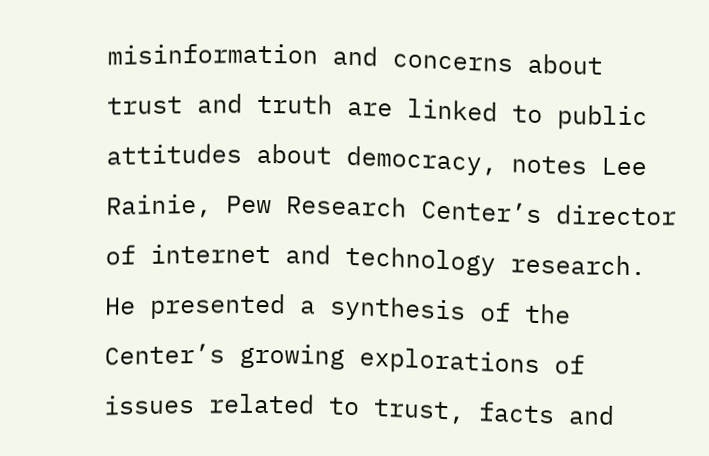misinformation and concerns about trust and truth are linked to public attitudes about democracy, notes Lee Rainie, Pew Research Center’s director of internet and technology research. He presented a synthesis of the Center’s growing explorations of issues related to trust, facts and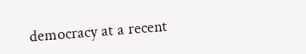democracy at a recent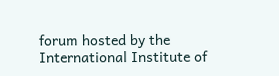forum hosted by the International Institute of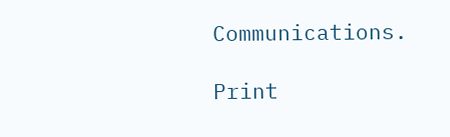Communications.

Print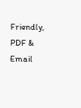Friendly, PDF & Email